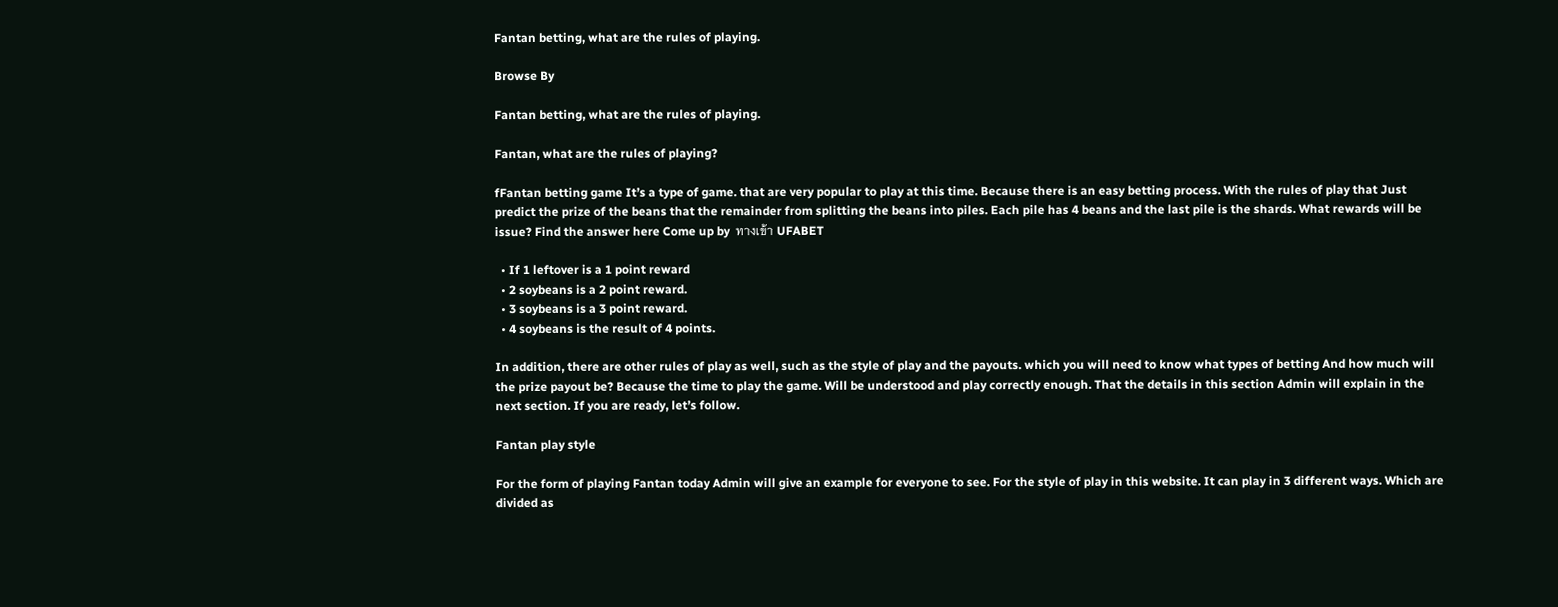Fantan betting, what are the rules of playing.

Browse By

Fantan betting, what are the rules of playing.

Fantan, what are the rules of playing?

fFantan betting game It’s a type of game. that are very popular to play at this time. Because there is an easy betting process. With the rules of play that Just predict the prize of the beans that the remainder from splitting the beans into piles. Each pile has 4 beans and the last pile is the shards. What rewards will be issue? Find the answer here Come up by  ทางเข้า UFABET

  • If 1 leftover is a 1 point reward
  • 2 soybeans is a 2 point reward.
  • 3 soybeans is a 3 point reward.
  • 4 soybeans is the result of 4 points.

In addition, there are other rules of play as well, such as the style of play and the payouts. which you will need to know what types of betting And how much will the prize payout be? Because the time to play the game. Will be understood and play correctly enough. That the details in this section Admin will explain in the next section. If you are ready, let’s follow.

Fantan play style

For the form of playing Fantan today Admin will give an example for everyone to see. For the style of play in this website. It can play in 3 different ways. Which are divided as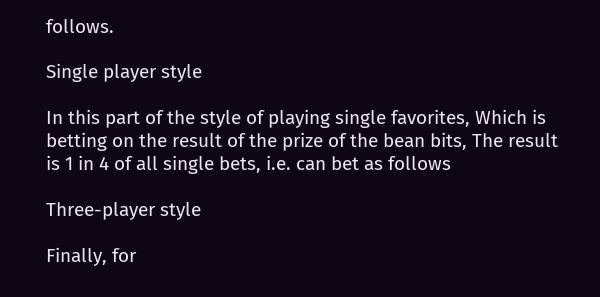follows.

Single player style

In this part of the style of playing single favorites, Which is betting on the result of the prize of the bean bits, The result is 1 in 4 of all single bets, i.e. can bet as follows

Three-player style

Finally, for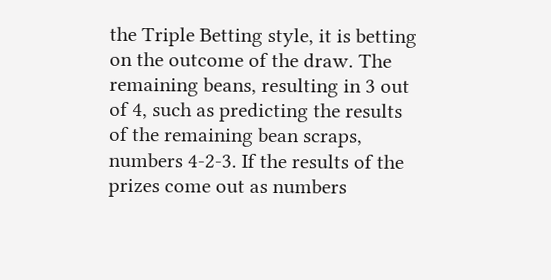the Triple Betting style, it is betting on the outcome of the draw. The remaining beans, resulting in 3 out of 4, such as predicting the results of the remaining bean scraps, numbers 4-2-3. If the results of the prizes come out as numbers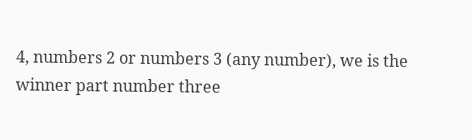4, numbers 2 or numbers 3 (any number), we is the winner part number three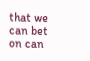that we can bet on can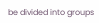be divided into groups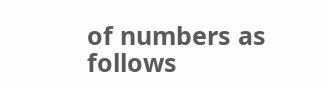of numbers as follows